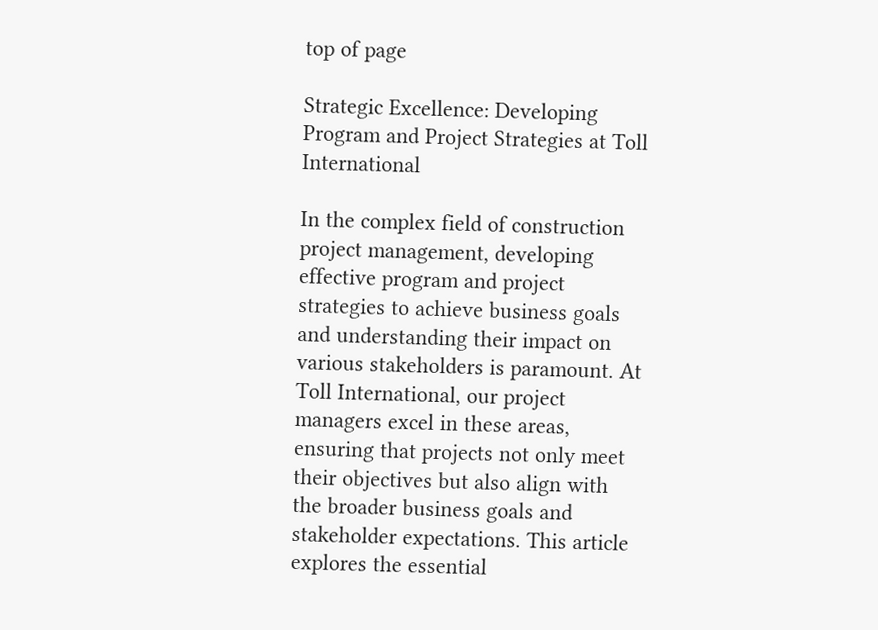top of page

Strategic Excellence: Developing Program and Project Strategies at Toll International

In the complex field of construction project management, developing effective program and project strategies to achieve business goals and understanding their impact on various stakeholders is paramount. At Toll International, our project managers excel in these areas, ensuring that projects not only meet their objectives but also align with the broader business goals and stakeholder expectations. This article explores the essential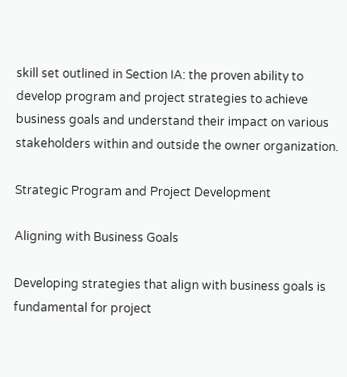skill set outlined in Section IA: the proven ability to develop program and project strategies to achieve business goals and understand their impact on various stakeholders within and outside the owner organization.

Strategic Program and Project Development

Aligning with Business Goals

Developing strategies that align with business goals is fundamental for project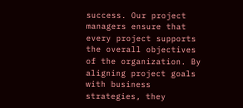success. Our project managers ensure that every project supports the overall objectives of the organization. By aligning project goals with business strategies, they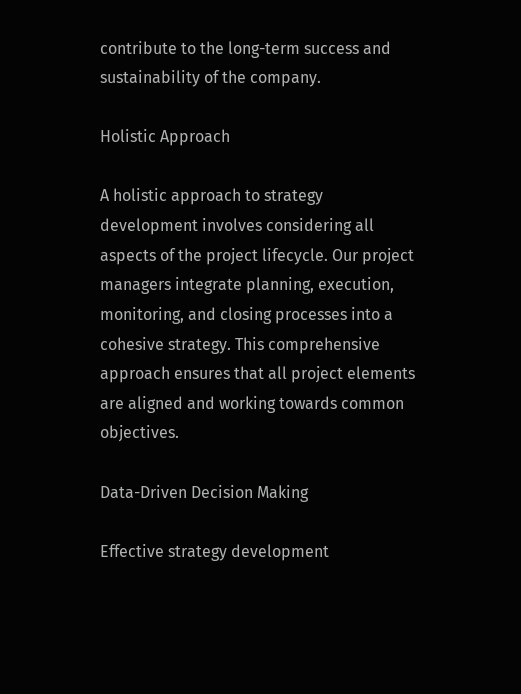contribute to the long-term success and sustainability of the company.

Holistic Approach

A holistic approach to strategy development involves considering all aspects of the project lifecycle. Our project managers integrate planning, execution, monitoring, and closing processes into a cohesive strategy. This comprehensive approach ensures that all project elements are aligned and working towards common objectives.

Data-Driven Decision Making

Effective strategy development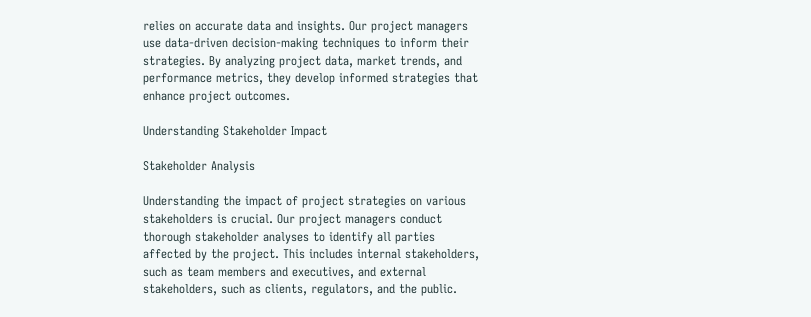relies on accurate data and insights. Our project managers use data-driven decision-making techniques to inform their strategies. By analyzing project data, market trends, and performance metrics, they develop informed strategies that enhance project outcomes.

Understanding Stakeholder Impact

Stakeholder Analysis

Understanding the impact of project strategies on various stakeholders is crucial. Our project managers conduct thorough stakeholder analyses to identify all parties affected by the project. This includes internal stakeholders, such as team members and executives, and external stakeholders, such as clients, regulators, and the public.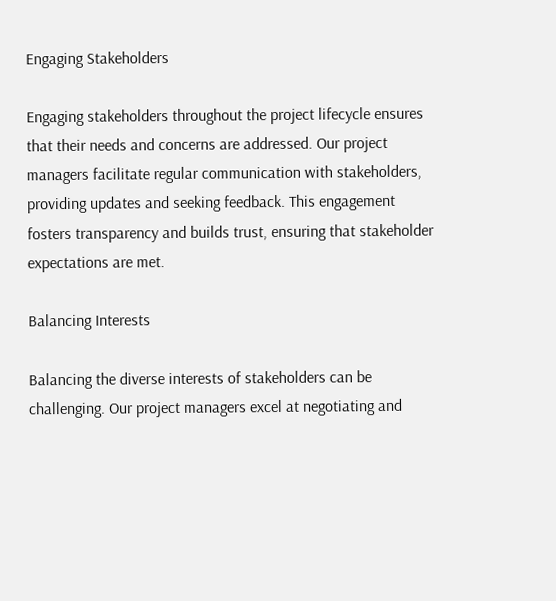Engaging Stakeholders

Engaging stakeholders throughout the project lifecycle ensures that their needs and concerns are addressed. Our project managers facilitate regular communication with stakeholders, providing updates and seeking feedback. This engagement fosters transparency and builds trust, ensuring that stakeholder expectations are met.

Balancing Interests

Balancing the diverse interests of stakeholders can be challenging. Our project managers excel at negotiating and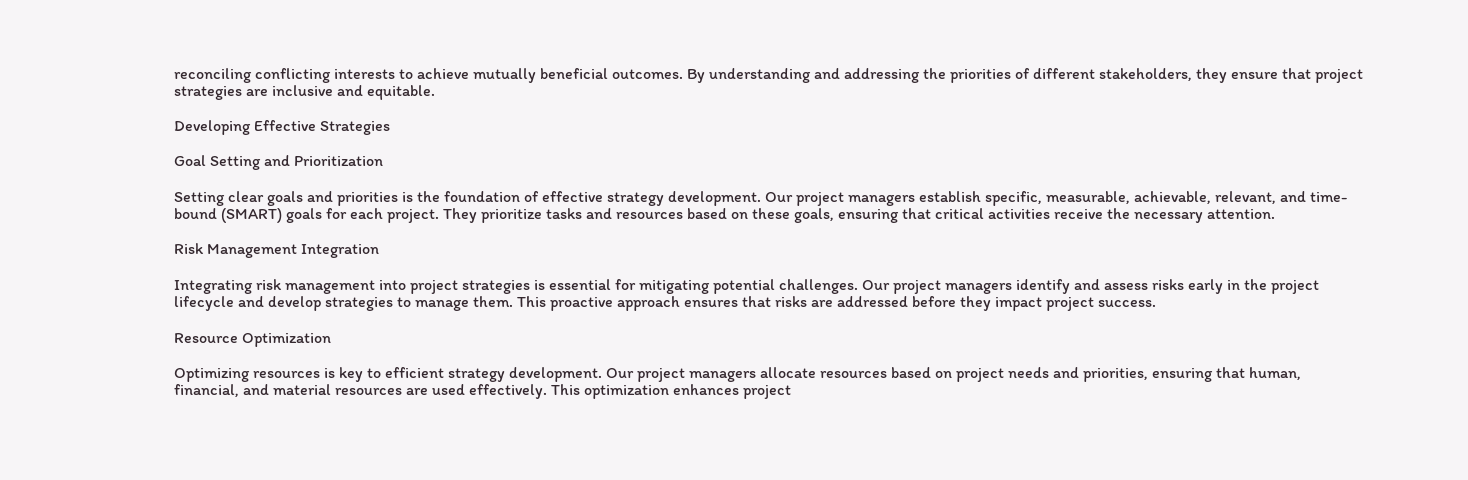reconciling conflicting interests to achieve mutually beneficial outcomes. By understanding and addressing the priorities of different stakeholders, they ensure that project strategies are inclusive and equitable.

Developing Effective Strategies

Goal Setting and Prioritization

Setting clear goals and priorities is the foundation of effective strategy development. Our project managers establish specific, measurable, achievable, relevant, and time-bound (SMART) goals for each project. They prioritize tasks and resources based on these goals, ensuring that critical activities receive the necessary attention.

Risk Management Integration

Integrating risk management into project strategies is essential for mitigating potential challenges. Our project managers identify and assess risks early in the project lifecycle and develop strategies to manage them. This proactive approach ensures that risks are addressed before they impact project success.

Resource Optimization

Optimizing resources is key to efficient strategy development. Our project managers allocate resources based on project needs and priorities, ensuring that human, financial, and material resources are used effectively. This optimization enhances project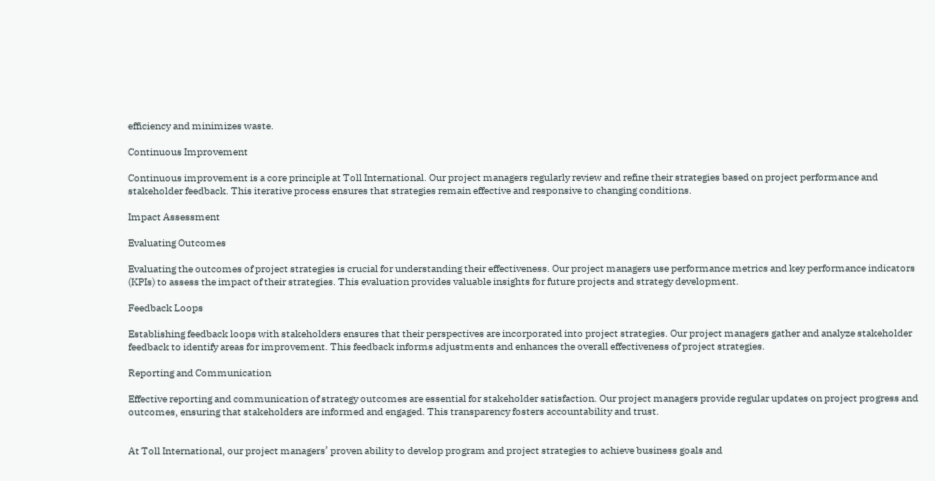efficiency and minimizes waste.

Continuous Improvement

Continuous improvement is a core principle at Toll International. Our project managers regularly review and refine their strategies based on project performance and stakeholder feedback. This iterative process ensures that strategies remain effective and responsive to changing conditions.

Impact Assessment

Evaluating Outcomes

Evaluating the outcomes of project strategies is crucial for understanding their effectiveness. Our project managers use performance metrics and key performance indicators (KPIs) to assess the impact of their strategies. This evaluation provides valuable insights for future projects and strategy development.

Feedback Loops

Establishing feedback loops with stakeholders ensures that their perspectives are incorporated into project strategies. Our project managers gather and analyze stakeholder feedback to identify areas for improvement. This feedback informs adjustments and enhances the overall effectiveness of project strategies.

Reporting and Communication

Effective reporting and communication of strategy outcomes are essential for stakeholder satisfaction. Our project managers provide regular updates on project progress and outcomes, ensuring that stakeholders are informed and engaged. This transparency fosters accountability and trust.


At Toll International, our project managers’ proven ability to develop program and project strategies to achieve business goals and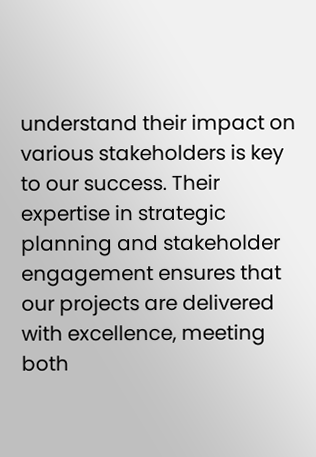understand their impact on various stakeholders is key to our success. Their expertise in strategic planning and stakeholder engagement ensures that our projects are delivered with excellence, meeting both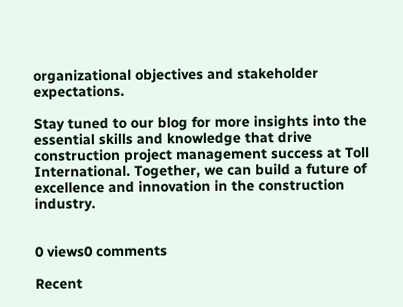organizational objectives and stakeholder expectations.

Stay tuned to our blog for more insights into the essential skills and knowledge that drive construction project management success at Toll International. Together, we can build a future of excellence and innovation in the construction industry.


0 views0 comments

Recent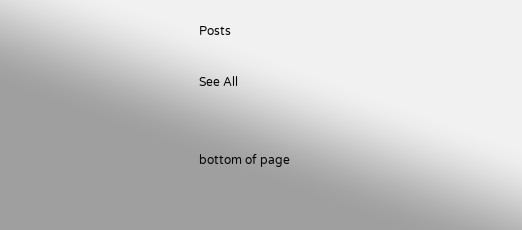Posts

See All


bottom of page